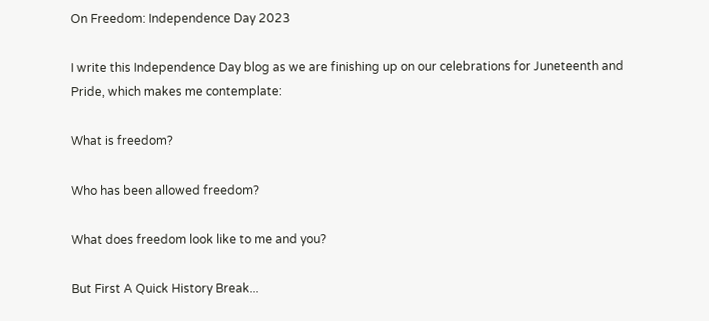On Freedom: Independence Day 2023

I write this Independence Day blog as we are finishing up on our celebrations for Juneteenth and Pride, which makes me contemplate:

What is freedom?

Who has been allowed freedom?

What does freedom look like to me and you?

But First A Quick History Break...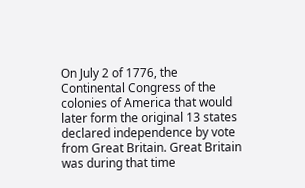On July 2 of 1776, the Continental Congress of the colonies of America that would later form the original 13 states declared independence by vote from Great Britain. Great Britain was during that time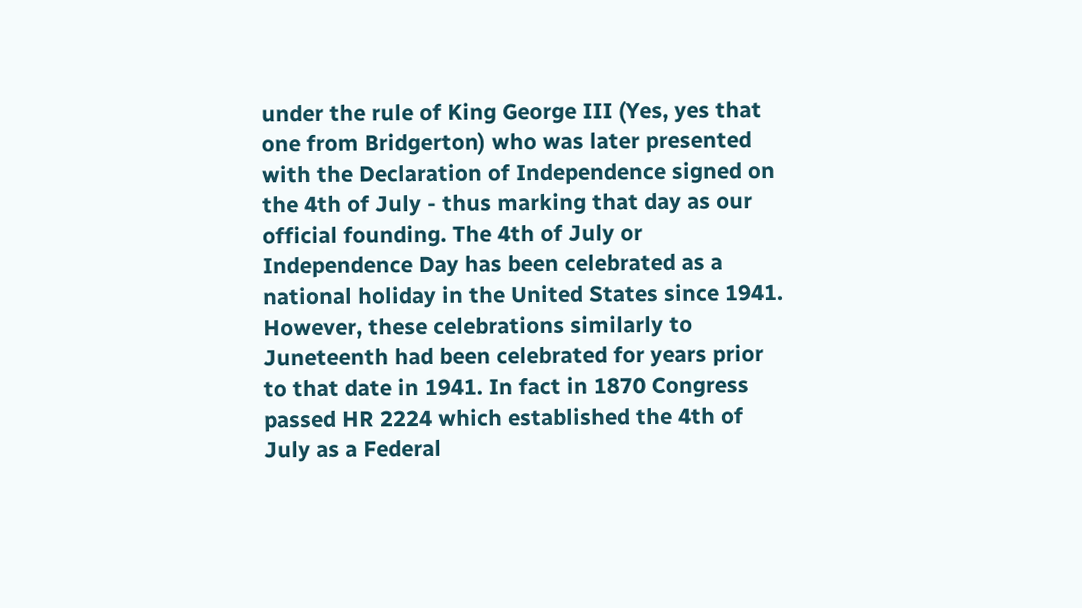under the rule of King George III (Yes, yes that one from Bridgerton) who was later presented with the Declaration of Independence signed on the 4th of July - thus marking that day as our official founding. The 4th of July or Independence Day has been celebrated as a national holiday in the United States since 1941. However, these celebrations similarly to Juneteenth had been celebrated for years prior to that date in 1941. In fact in 1870 Congress passed HR 2224 which established the 4th of July as a Federal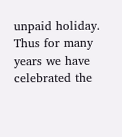unpaid holiday. Thus for many years we have celebrated the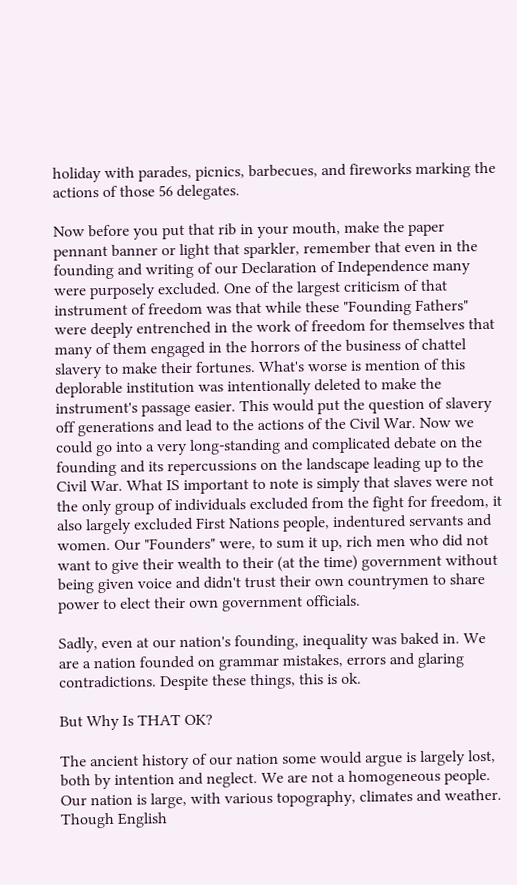holiday with parades, picnics, barbecues, and fireworks marking the actions of those 56 delegates.

Now before you put that rib in your mouth, make the paper pennant banner or light that sparkler, remember that even in the founding and writing of our Declaration of Independence many were purposely excluded. One of the largest criticism of that instrument of freedom was that while these "Founding Fathers" were deeply entrenched in the work of freedom for themselves that many of them engaged in the horrors of the business of chattel slavery to make their fortunes. What's worse is mention of this deplorable institution was intentionally deleted to make the instrument's passage easier. This would put the question of slavery off generations and lead to the actions of the Civil War. Now we could go into a very long-standing and complicated debate on the founding and its repercussions on the landscape leading up to the Civil War. What IS important to note is simply that slaves were not the only group of individuals excluded from the fight for freedom, it also largely excluded First Nations people, indentured servants and women. Our "Founders" were, to sum it up, rich men who did not want to give their wealth to their (at the time) government without being given voice and didn't trust their own countrymen to share power to elect their own government officials.

Sadly, even at our nation's founding, inequality was baked in. We are a nation founded on grammar mistakes, errors and glaring contradictions. Despite these things, this is ok.

But Why Is THAT OK?

The ancient history of our nation some would argue is largely lost, both by intention and neglect. We are not a homogeneous people. Our nation is large, with various topography, climates and weather. Though English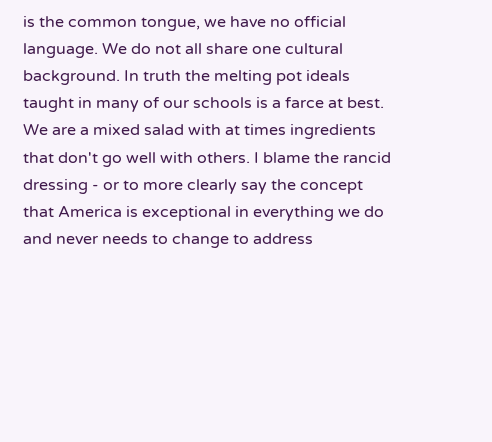is the common tongue, we have no official language. We do not all share one cultural background. In truth the melting pot ideals taught in many of our schools is a farce at best. We are a mixed salad with at times ingredients that don't go well with others. I blame the rancid dressing - or to more clearly say the concept that America is exceptional in everything we do and never needs to change to address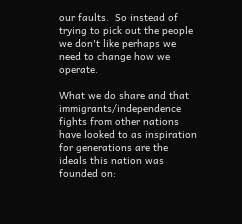our faults.  So instead of trying to pick out the people we don't like perhaps we need to change how we operate.

What we do share and that immigrants/independence fights from other nations have looked to as inspiration for generations are the ideals this nation was founded on: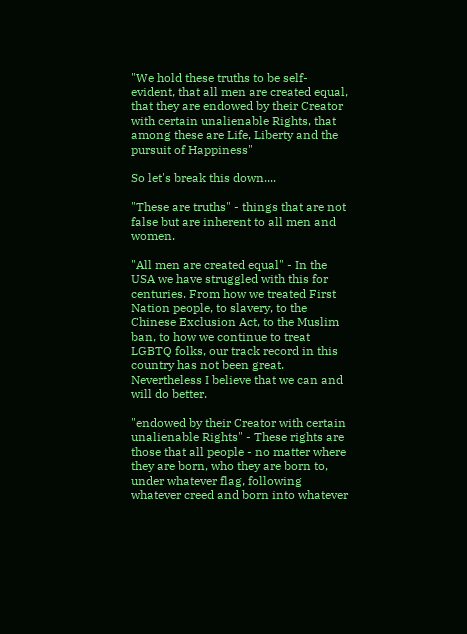"We hold these truths to be self-evident, that all men are created equal, that they are endowed by their Creator with certain unalienable Rights, that among these are Life, Liberty and the pursuit of Happiness"

So let's break this down....

"These are truths" - things that are not false but are inherent to all men and women.

"All men are created equal" - In the USA we have struggled with this for centuries. From how we treated First Nation people, to slavery, to the Chinese Exclusion Act, to the Muslim ban, to how we continue to treat LGBTQ folks, our track record in this country has not been great. Nevertheless I believe that we can and will do better.

"endowed by their Creator with certain unalienable Rights" - These rights are those that all people - no matter where they are born, who they are born to, under whatever flag, following whatever creed and born into whatever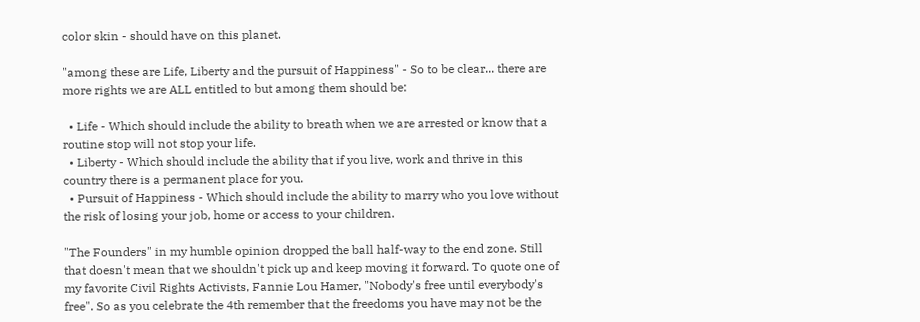color skin - should have on this planet.

"among these are Life, Liberty and the pursuit of Happiness" - So to be clear... there are more rights we are ALL entitled to but among them should be:

  • Life - Which should include the ability to breath when we are arrested or know that a routine stop will not stop your life.
  • Liberty - Which should include the ability that if you live, work and thrive in this country there is a permanent place for you.
  • Pursuit of Happiness - Which should include the ability to marry who you love without the risk of losing your job, home or access to your children.

"The Founders" in my humble opinion dropped the ball half-way to the end zone. Still that doesn't mean that we shouldn't pick up and keep moving it forward. To quote one of my favorite Civil Rights Activists, Fannie Lou Hamer, "Nobody's free until everybody's free". So as you celebrate the 4th remember that the freedoms you have may not be the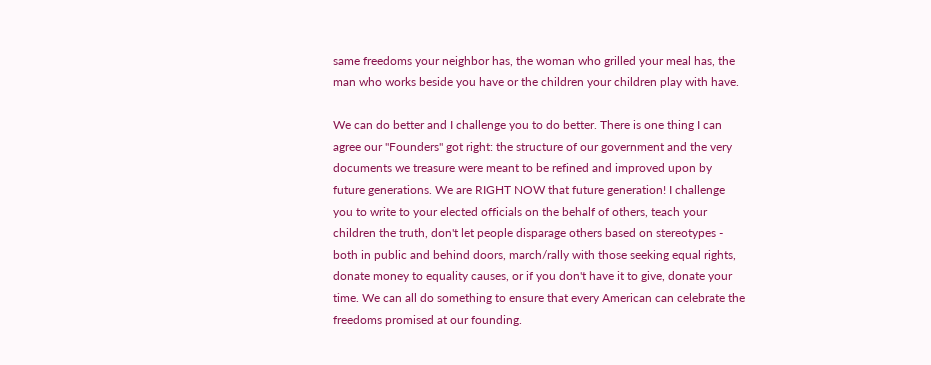same freedoms your neighbor has, the woman who grilled your meal has, the man who works beside you have or the children your children play with have.

We can do better and I challenge you to do better. There is one thing I can agree our "Founders" got right: the structure of our government and the very documents we treasure were meant to be refined and improved upon by future generations. We are RIGHT NOW that future generation! I challenge you to write to your elected officials on the behalf of others, teach your children the truth, don't let people disparage others based on stereotypes - both in public and behind doors, march/rally with those seeking equal rights, donate money to equality causes, or if you don't have it to give, donate your time. We can all do something to ensure that every American can celebrate the freedoms promised at our founding.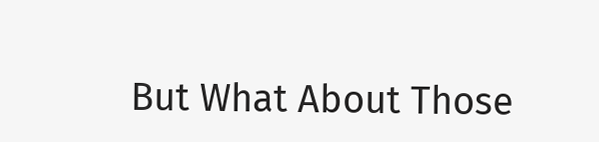But What About Those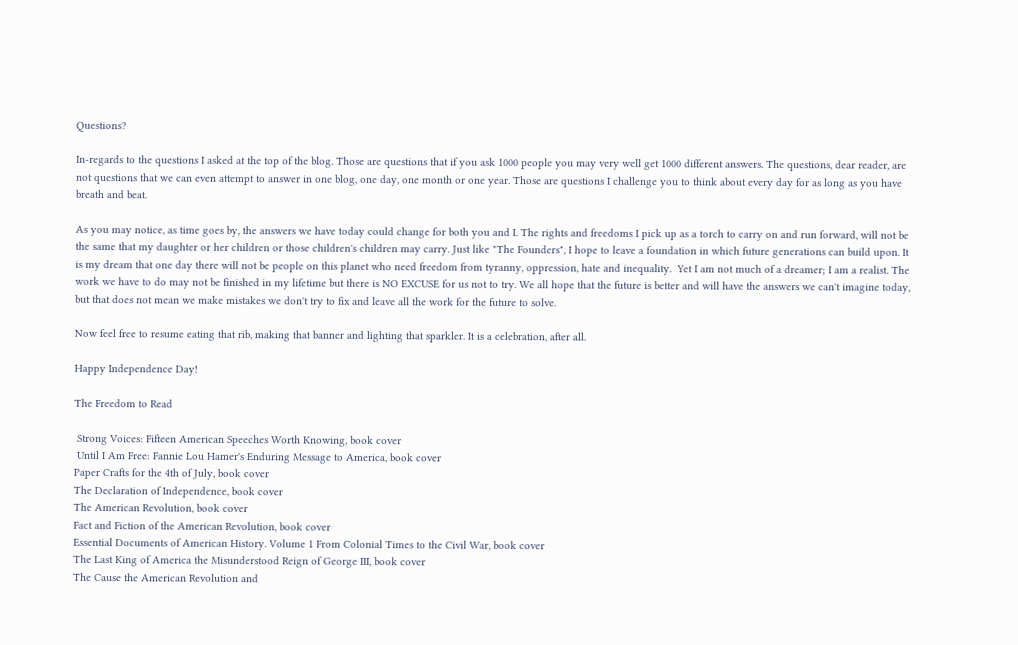Questions?

In-regards to the questions I asked at the top of the blog. Those are questions that if you ask 1000 people you may very well get 1000 different answers. The questions, dear reader, are not questions that we can even attempt to answer in one blog, one day, one month or one year. Those are questions I challenge you to think about every day for as long as you have breath and beat.

As you may notice, as time goes by, the answers we have today could change for both you and I. The rights and freedoms I pick up as a torch to carry on and run forward, will not be the same that my daughter or her children or those children's children may carry. Just like "The Founders", I hope to leave a foundation in which future generations can build upon. It is my dream that one day there will not be people on this planet who need freedom from tyranny, oppression, hate and inequality.  Yet I am not much of a dreamer; I am a realist. The work we have to do may not be finished in my lifetime but there is NO EXCUSE for us not to try. We all hope that the future is better and will have the answers we can't imagine today, but that does not mean we make mistakes we don't try to fix and leave all the work for the future to solve.

Now feel free to resume eating that rib, making that banner and lighting that sparkler. It is a celebration, after all.

Happy Independence Day!

The Freedom to Read

 Strong Voices: Fifteen American Speeches Worth Knowing, book cover
 Until I Am Free: Fannie Lou Hamer's Enduring Message to America, book cover
Paper Crafts for the 4th of July, book cover
The Declaration of Independence, book cover
The American Revolution, book cover
Fact and Fiction of the American Revolution, book cover
Essential Documents of American History. Volume 1 From Colonial Times to the Civil War, book cover
The Last King of America the Misunderstood Reign of George III, book cover
The Cause the American Revolution and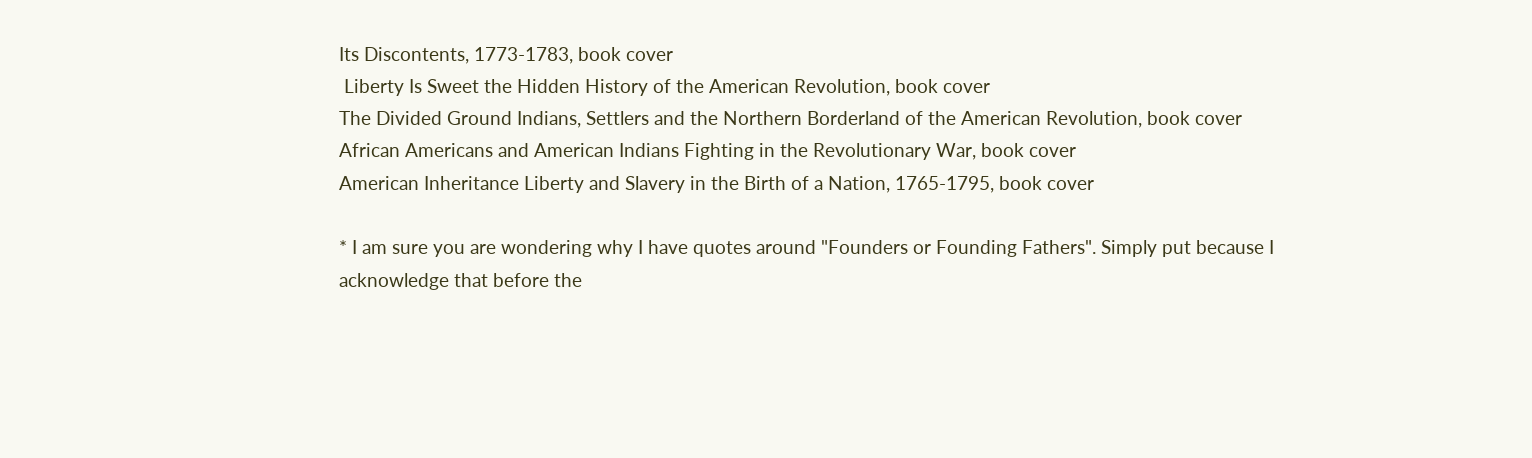Its Discontents, 1773-1783, book cover
 Liberty Is Sweet the Hidden History of the American Revolution, book cover
The Divided Ground Indians, Settlers and the Northern Borderland of the American Revolution, book cover
African Americans and American Indians Fighting in the Revolutionary War, book cover
American Inheritance Liberty and Slavery in the Birth of a Nation, 1765-1795, book cover

* I am sure you are wondering why I have quotes around "Founders or Founding Fathers". Simply put because I acknowledge that before the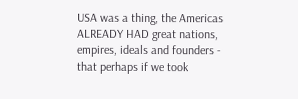USA was a thing, the Americas ALREADY HAD great nations, empires, ideals and founders - that perhaps if we took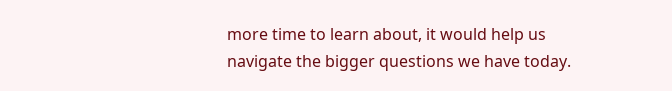more time to learn about, it would help us navigate the bigger questions we have today.